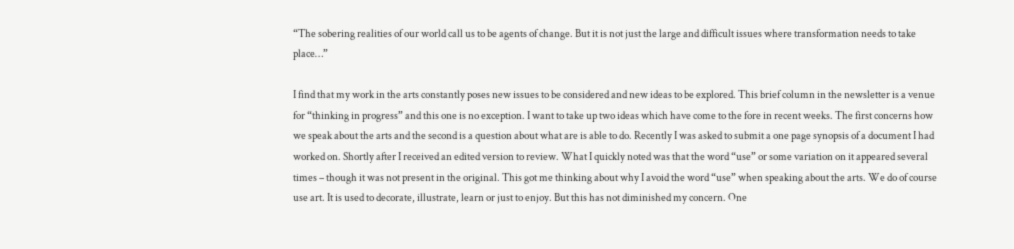“The sobering realities of our world call us to be agents of change. But it is not just the large and difficult issues where transformation needs to take place…”

I find that my work in the arts constantly poses new issues to be considered and new ideas to be explored. This brief column in the newsletter is a venue for “thinking in progress” and this one is no exception. I want to take up two ideas which have come to the fore in recent weeks. The first concerns how we speak about the arts and the second is a question about what are is able to do. Recently I was asked to submit a one page synopsis of a document I had worked on. Shortly after I received an edited version to review. What I quickly noted was that the word “use” or some variation on it appeared several times – though it was not present in the original. This got me thinking about why I avoid the word “use” when speaking about the arts. We do of course use art. It is used to decorate, illustrate, learn or just to enjoy. But this has not diminished my concern. One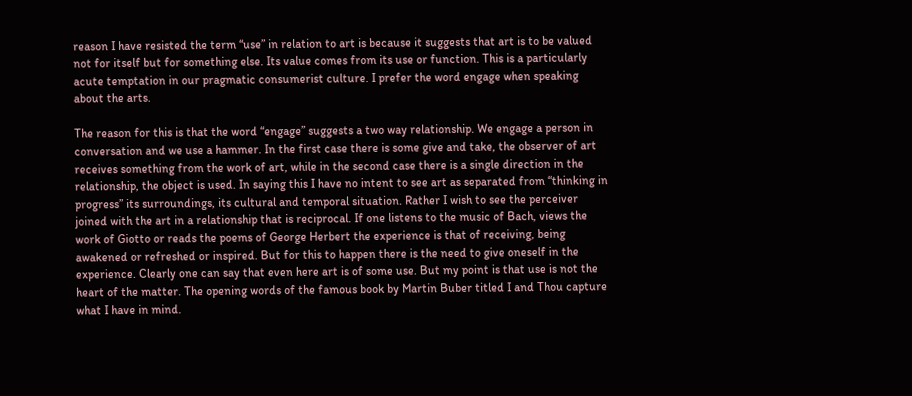reason I have resisted the term “use” in relation to art is because it suggests that art is to be valued not for itself but for something else. Its value comes from its use or function. This is a particularly acute temptation in our pragmatic consumerist culture. I prefer the word engage when speaking about the arts.

The reason for this is that the word “engage” suggests a two way relationship. We engage a person in conversation and we use a hammer. In the first case there is some give and take, the observer of art receives something from the work of art, while in the second case there is a single direction in the relationship, the object is used. In saying this I have no intent to see art as separated from “thinking in progress” its surroundings, its cultural and temporal situation. Rather I wish to see the perceiver joined with the art in a relationship that is reciprocal. If one listens to the music of Bach, views the work of Giotto or reads the poems of George Herbert the experience is that of receiving, being awakened or refreshed or inspired. But for this to happen there is the need to give oneself in the experience. Clearly one can say that even here art is of some use. But my point is that use is not the heart of the matter. The opening words of the famous book by Martin Buber titled I and Thou capture what I have in mind.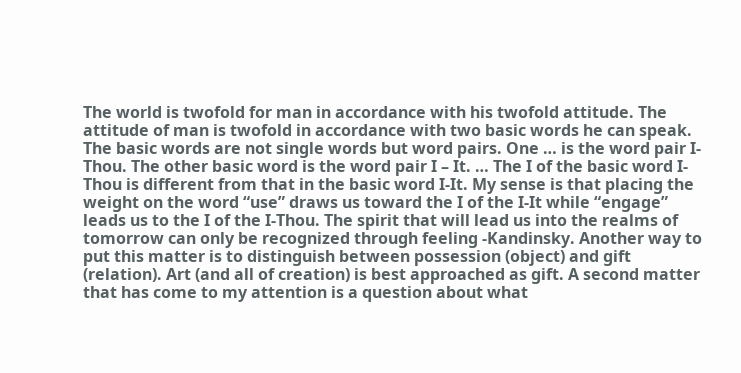The world is twofold for man in accordance with his twofold attitude. The attitude of man is twofold in accordance with two basic words he can speak. The basic words are not single words but word pairs. One … is the word pair I-Thou. The other basic word is the word pair I – It. … The I of the basic word I-Thou is different from that in the basic word I-It. My sense is that placing the weight on the word “use” draws us toward the I of the I-It while “engage” leads us to the I of the I-Thou. The spirit that will lead us into the realms of tomorrow can only be recognized through feeling -Kandinsky. Another way to put this matter is to distinguish between possession (object) and gift (relation). Art (and all of creation) is best approached as gift. A second matter that has come to my attention is a question about what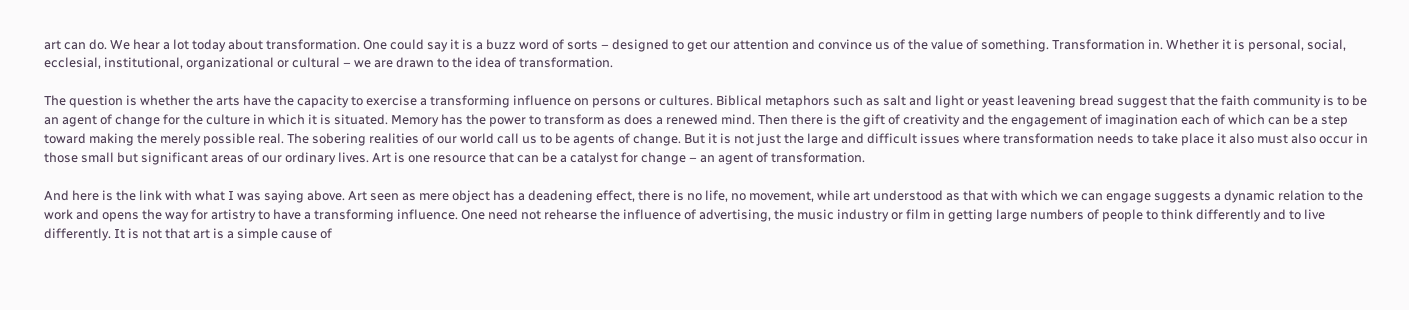art can do. We hear a lot today about transformation. One could say it is a buzz word of sorts – designed to get our attention and convince us of the value of something. Transformation in. Whether it is personal, social, ecclesial, institutional, organizational or cultural – we are drawn to the idea of transformation.

The question is whether the arts have the capacity to exercise a transforming influence on persons or cultures. Biblical metaphors such as salt and light or yeast leavening bread suggest that the faith community is to be an agent of change for the culture in which it is situated. Memory has the power to transform as does a renewed mind. Then there is the gift of creativity and the engagement of imagination each of which can be a step toward making the merely possible real. The sobering realities of our world call us to be agents of change. But it is not just the large and difficult issues where transformation needs to take place it also must also occur in those small but significant areas of our ordinary lives. Art is one resource that can be a catalyst for change – an agent of transformation.

And here is the link with what I was saying above. Art seen as mere object has a deadening effect, there is no life, no movement, while art understood as that with which we can engage suggests a dynamic relation to the work and opens the way for artistry to have a transforming influence. One need not rehearse the influence of advertising, the music industry or film in getting large numbers of people to think differently and to live differently. It is not that art is a simple cause of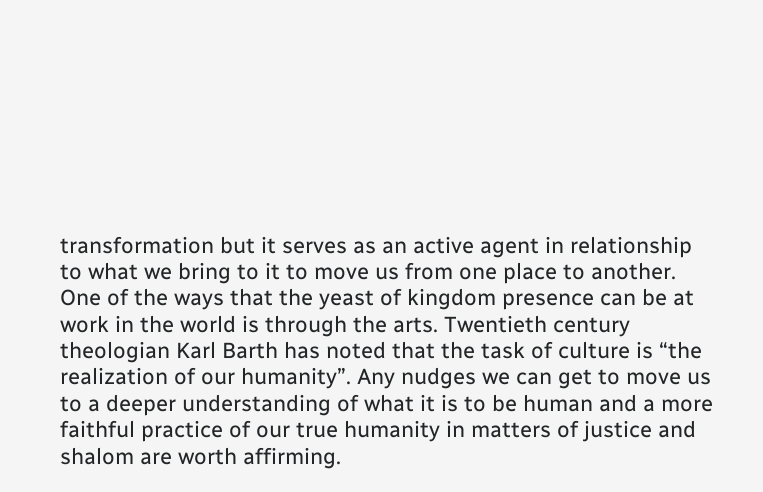transformation but it serves as an active agent in relationship to what we bring to it to move us from one place to another. One of the ways that the yeast of kingdom presence can be at work in the world is through the arts. Twentieth century theologian Karl Barth has noted that the task of culture is “the realization of our humanity”. Any nudges we can get to move us to a deeper understanding of what it is to be human and a more faithful practice of our true humanity in matters of justice and shalom are worth affirming.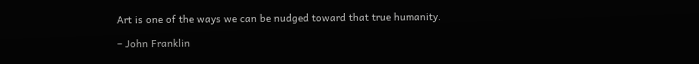Art is one of the ways we can be nudged toward that true humanity.

– John Franklin